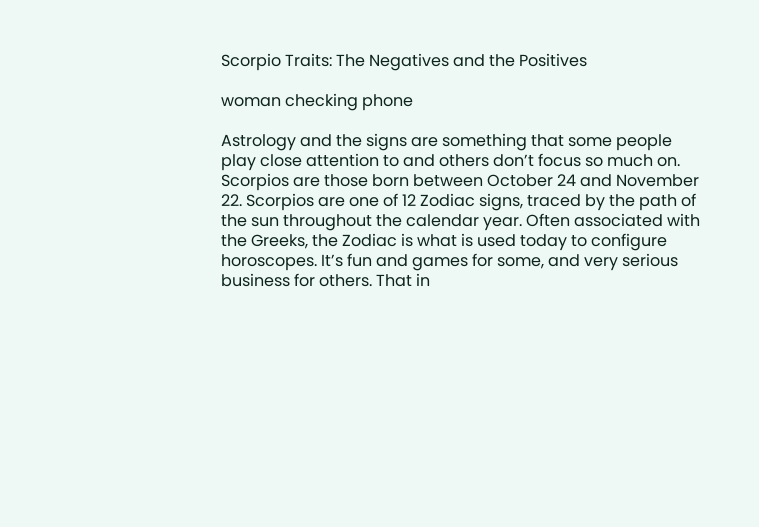Scorpio Traits: The Negatives and the Positives

woman checking phone

Astrology and the signs are something that some people play close attention to and others don’t focus so much on. Scorpios are those born between October 24 and November 22. Scorpios are one of 12 Zodiac signs, traced by the path of the sun throughout the calendar year. Often associated with the Greeks, the Zodiac is what is used today to configure horoscopes. It’s fun and games for some, and very serious business for others. That in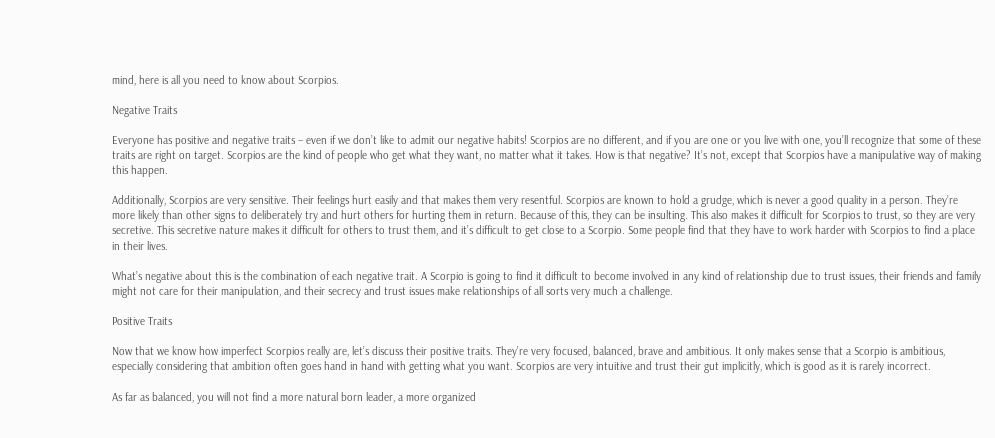mind, here is all you need to know about Scorpios.

Negative Traits

Everyone has positive and negative traits – even if we don’t like to admit our negative habits! Scorpios are no different, and if you are one or you live with one, you’ll recognize that some of these traits are right on target. Scorpios are the kind of people who get what they want, no matter what it takes. How is that negative? It’s not, except that Scorpios have a manipulative way of making this happen.

Additionally, Scorpios are very sensitive. Their feelings hurt easily and that makes them very resentful. Scorpios are known to hold a grudge, which is never a good quality in a person. They’re more likely than other signs to deliberately try and hurt others for hurting them in return. Because of this, they can be insulting. This also makes it difficult for Scorpios to trust, so they are very secretive. This secretive nature makes it difficult for others to trust them, and it’s difficult to get close to a Scorpio. Some people find that they have to work harder with Scorpios to find a place in their lives.

What’s negative about this is the combination of each negative trait. A Scorpio is going to find it difficult to become involved in any kind of relationship due to trust issues, their friends and family might not care for their manipulation, and their secrecy and trust issues make relationships of all sorts very much a challenge.

Positive Traits

Now that we know how imperfect Scorpios really are, let’s discuss their positive traits. They’re very focused, balanced, brave and ambitious. It only makes sense that a Scorpio is ambitious, especially considering that ambition often goes hand in hand with getting what you want. Scorpios are very intuitive and trust their gut implicitly, which is good as it is rarely incorrect.

As far as balanced, you will not find a more natural born leader, a more organized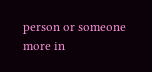person or someone more in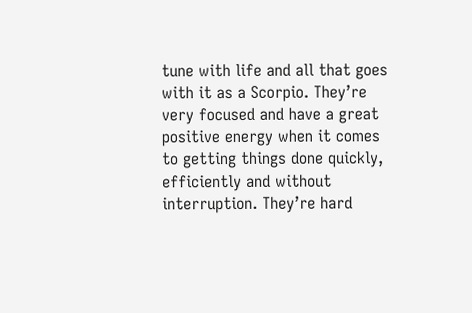tune with life and all that goes with it as a Scorpio. They’re very focused and have a great positive energy when it comes to getting things done quickly, efficiently and without interruption. They’re hard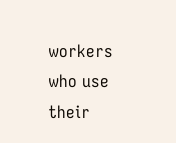workers who use their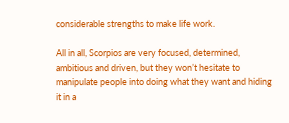considerable strengths to make life work.

All in all, Scorpios are very focused, determined, ambitious and driven, but they won’t hesitate to manipulate people into doing what they want and hiding it in a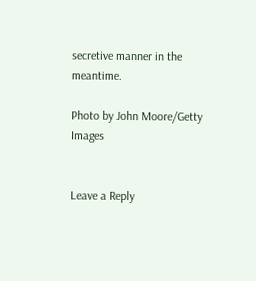secretive manner in the meantime.

Photo by John Moore/Getty Images


Leave a Reply